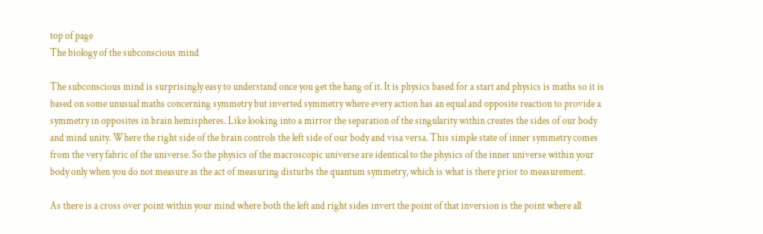top of page
The biology of the subconscious mind

The subconscious mind is surprisingly easy to understand once you get the hang of it. It is physics based for a start and physics is maths so it is based on some unusual maths concerning symmetry but inverted symmetry where every action has an equal and opposite reaction to provide a symmetry in opposites in brain hemispheres. Like looking into a mirror the separation of the singularity within creates the sides of our body and mind unity. Where the right side of the brain controls the left side of our body and visa versa. This simple state of inner symmetry comes from the very fabric of the universe. So the physics of the macroscopic universe are identical to the physics of the inner universe within your body only when you do not measure as the act of measuring disturbs the quantum symmetry, which is what is there prior to measurement.

As there is a cross over point within your mind where both the left and right sides invert the point of that inversion is the point where all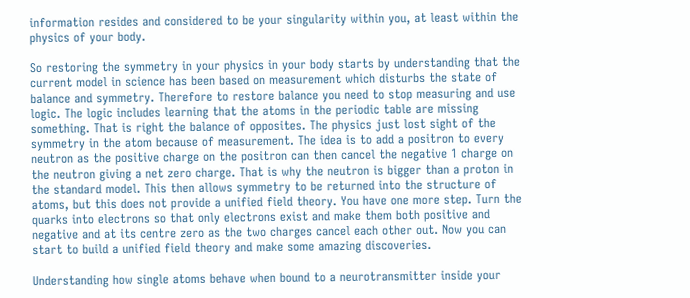information resides and considered to be your singularity within you, at least within the physics of your body.

So restoring the symmetry in your physics in your body starts by understanding that the current model in science has been based on measurement which disturbs the state of balance and symmetry. Therefore to restore balance you need to stop measuring and use logic. The logic includes learning that the atoms in the periodic table are missing something. That is right the balance of opposites. The physics just lost sight of the symmetry in the atom because of measurement. The idea is to add a positron to every neutron as the positive charge on the positron can then cancel the negative 1 charge on the neutron giving a net zero charge. That is why the neutron is bigger than a proton in the standard model. This then allows symmetry to be returned into the structure of atoms, but this does not provide a unified field theory. You have one more step. Turn the quarks into electrons so that only electrons exist and make them both positive and negative and at its centre zero as the two charges cancel each other out. Now you can start to build a unified field theory and make some amazing discoveries.

Understanding how single atoms behave when bound to a neurotransmitter inside your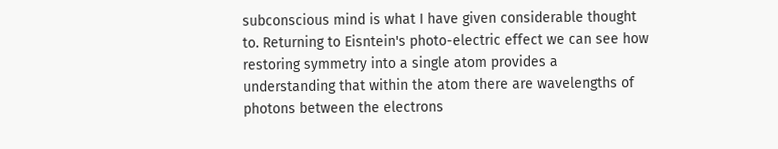subconscious mind is what I have given considerable thought to. Returning to Eisntein's photo-electric effect we can see how restoring symmetry into a single atom provides a understanding that within the atom there are wavelengths of photons between the electrons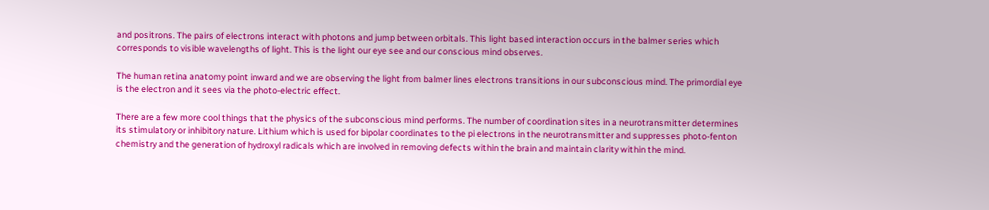and positrons. The pairs of electrons interact with photons and jump between orbitals. This light based interaction occurs in the balmer series which corresponds to visible wavelengths of light. This is the light our eye see and our conscious mind observes.

The human retina anatomy point inward and we are observing the light from balmer lines electrons transitions in our subconscious mind. The primordial eye is the electron and it sees via the photo-electric effect.

There are a few more cool things that the physics of the subconscious mind performs. The number of coordination sites in a neurotransmitter determines its stimulatory or inhibitory nature. Lithium which is used for bipolar coordinates to the pi electrons in the neurotransmitter and suppresses photo-fenton chemistry and the generation of hydroxyl radicals which are involved in removing defects within the brain and maintain clarity within the mind.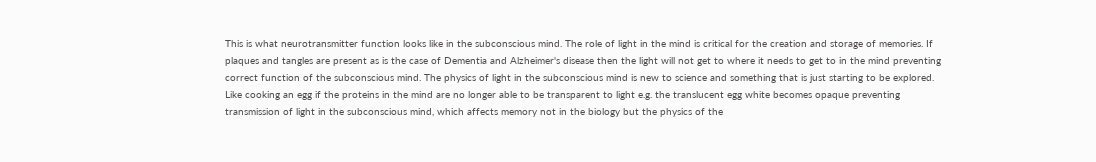This is what neurotransmitter function looks like in the subconscious mind. The role of light in the mind is critical for the creation and storage of memories. If plaques and tangles are present as is the case of Dementia and Alzheimer's disease then the light will not get to where it needs to get to in the mind preventing correct function of the subconscious mind. The physics of light in the subconscious mind is new to science and something that is just starting to be explored. Like cooking an egg if the proteins in the mind are no longer able to be transparent to light e.g. the translucent egg white becomes opaque preventing transmission of light in the subconscious mind, which affects memory not in the biology but the physics of the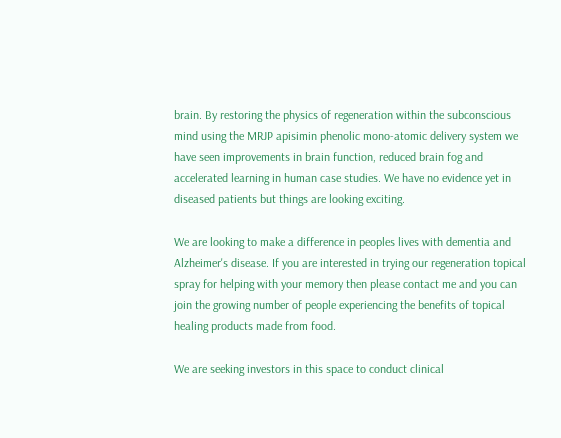brain. By restoring the physics of regeneration within the subconscious mind using the MRJP apisimin phenolic mono-atomic delivery system we have seen improvements in brain function, reduced brain fog and accelerated learning in human case studies. We have no evidence yet in diseased patients but things are looking exciting.

We are looking to make a difference in peoples lives with dementia and Alzheimer's disease. If you are interested in trying our regeneration topical spray for helping with your memory then please contact me and you can join the growing number of people experiencing the benefits of topical healing products made from food.

We are seeking investors in this space to conduct clinical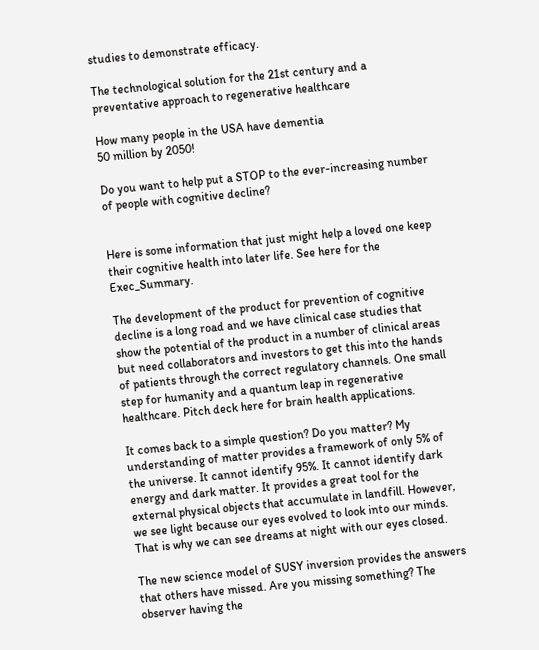studies to demonstrate efficacy.

The technological solution for the 21st century and a preventative approach to regenerative healthcare

How many people in the USA have dementia
50 million by 2050!

Do you want to help put a STOP to the ever-increasing number of people with cognitive decline?


Here is some information that just might help a loved one keep their cognitive health into later life. See here for the Exec_Summary.

The development of the product for prevention of cognitive decline is a long road and we have clinical case studies that show the potential of the product in a number of clinical areas but need collaborators and investors to get this into the hands of patients through the correct regulatory channels. One small step for humanity and a quantum leap in regenerative healthcare. Pitch deck here for brain health applications.

It comes back to a simple question? Do you matter? My understanding of matter provides a framework of only 5% of the universe. It cannot identify 95%. It cannot identify dark energy and dark matter. It provides a great tool for the external physical objects that accumulate in landfill. However, we see light because our eyes evolved to look into our minds. That is why we can see dreams at night with our eyes closed.

The new science model of SUSY inversion provides the answers that others have missed. Are you missing something? The observer having the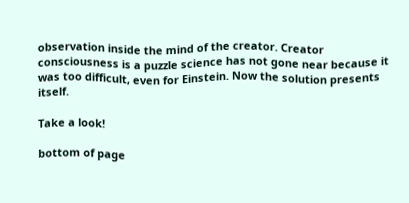observation inside the mind of the creator. Creator consciousness is a puzzle science has not gone near because it was too difficult, even for Einstein. Now the solution presents itself.

Take a look!

bottom of page